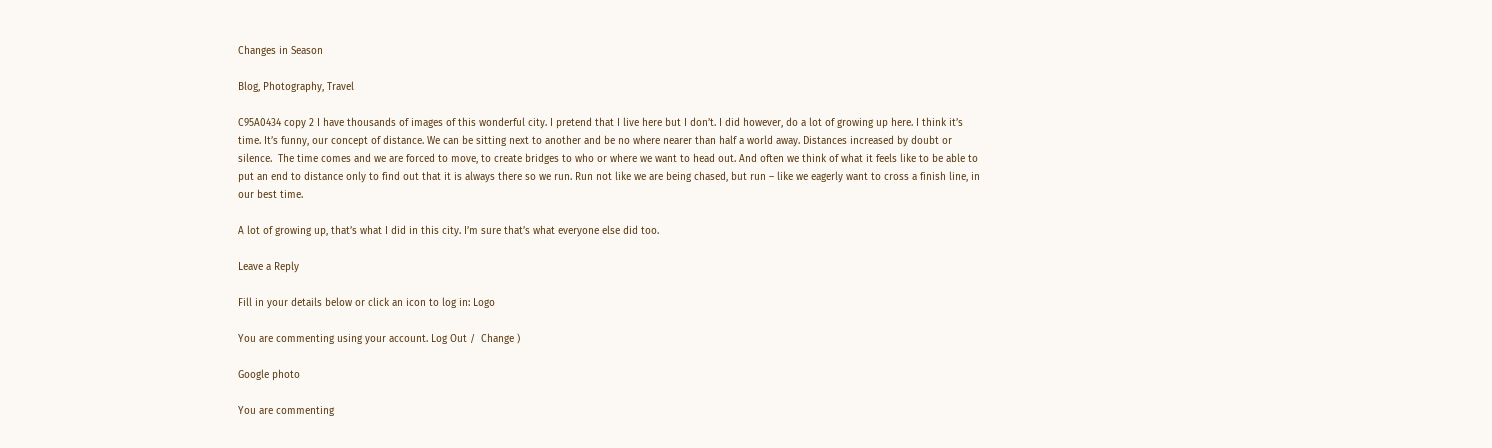Changes in Season

Blog, Photography, Travel

C95A0434 copy 2 I have thousands of images of this wonderful city. I pretend that I live here but I don’t. I did however, do a lot of growing up here. I think it’s time. It’s funny, our concept of distance. We can be sitting next to another and be no where nearer than half a world away. Distances increased by doubt or silence.  The time comes and we are forced to move, to create bridges to who or where we want to head out. And often we think of what it feels like to be able to put an end to distance only to find out that it is always there so we run. Run not like we are being chased, but run – like we eagerly want to cross a finish line, in our best time.

A lot of growing up, that’s what I did in this city. I’m sure that’s what everyone else did too.

Leave a Reply

Fill in your details below or click an icon to log in: Logo

You are commenting using your account. Log Out /  Change )

Google photo

You are commenting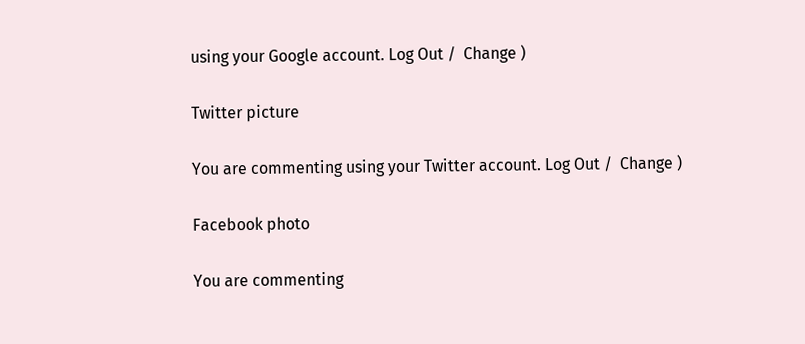using your Google account. Log Out /  Change )

Twitter picture

You are commenting using your Twitter account. Log Out /  Change )

Facebook photo

You are commenting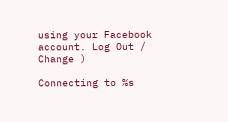using your Facebook account. Log Out /  Change )

Connecting to %s